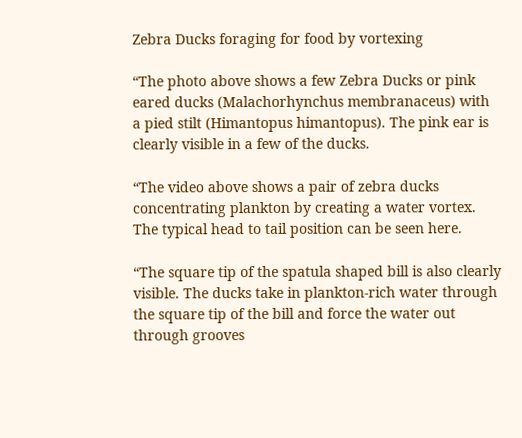Zebra Ducks foraging for food by vortexing

“The photo above shows a few Zebra Ducks or pink eared ducks (Malachorhynchus membranaceus) with a pied stilt (Himantopus himantopus). The pink ear is clearly visible in a few of the ducks.

“The video above shows a pair of zebra ducks concentrating plankton by creating a water vortex. The typical head to tail position can be seen here.

“The square tip of the spatula shaped bill is also clearly visible. The ducks take in plankton-rich water through the square tip of the bill and force the water out through grooves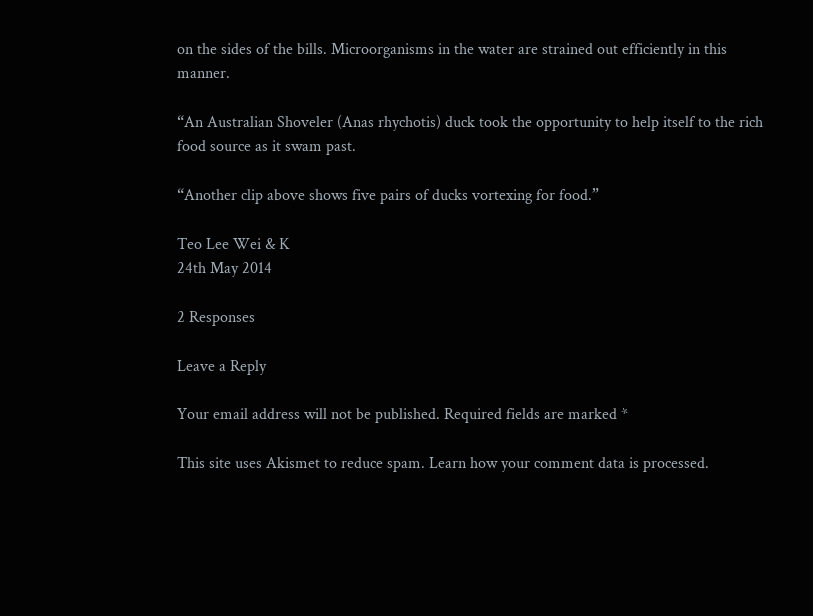on the sides of the bills. Microorganisms in the water are strained out efficiently in this manner.

“An Australian Shoveler (Anas rhychotis) duck took the opportunity to help itself to the rich food source as it swam past.

“Another clip above shows five pairs of ducks vortexing for food.”

Teo Lee Wei & K
24th May 2014

2 Responses

Leave a Reply

Your email address will not be published. Required fields are marked *

This site uses Akismet to reduce spam. Learn how your comment data is processed.